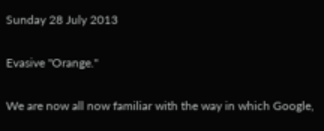Sunday 28 July 2013

Evasive "Orange."

We are now all now familiar with the way in which Google,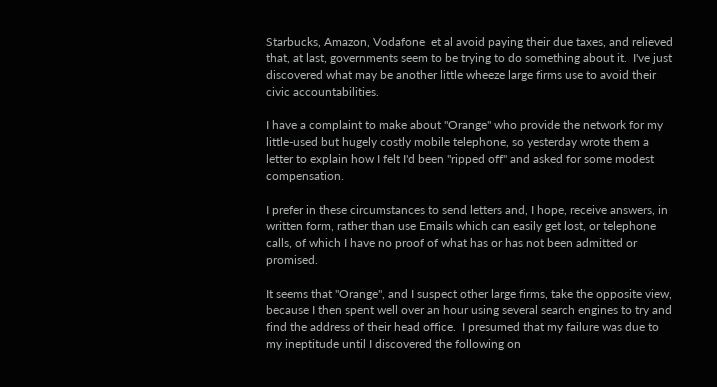Starbucks, Amazon, Vodafone  et al avoid paying their due taxes, and relieved that, at last, governments seem to be trying to do something about it.  I've just discovered what may be another little wheeze large firms use to avoid their civic accountabilities.

I have a complaint to make about "Orange" who provide the network for my little-used but hugely costly mobile telephone, so yesterday wrote them a letter to explain how I felt I'd been "ripped off" and asked for some modest compensation.

I prefer in these circumstances to send letters and, I hope, receive answers, in written form, rather than use Emails which can easily get lost, or telephone calls, of which I have no proof of what has or has not been admitted or promised.

It seems that "Orange", and I suspect other large firms, take the opposite view, because I then spent well over an hour using several search engines to try and find the address of their head office.  I presumed that my failure was due to my ineptitude until I discovered the following on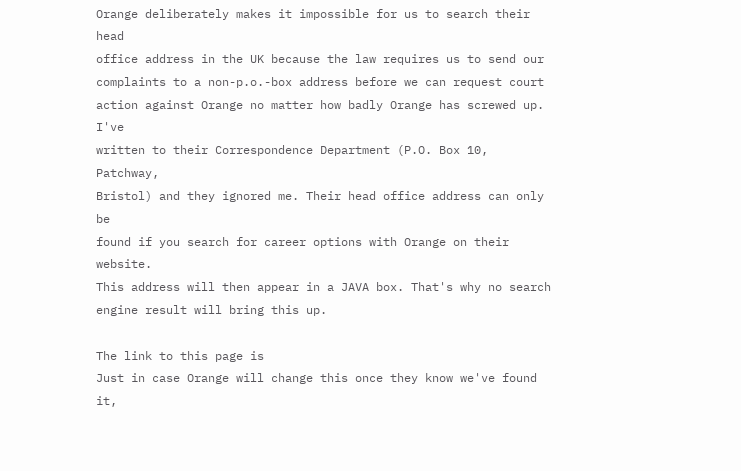Orange deliberately makes it impossible for us to search their head
office address in the UK because the law requires us to send our
complaints to a non-p.o.-box address before we can request court
action against Orange no matter how badly Orange has screwed up. I've
written to their Correspondence Department (P.O. Box 10, Patchway,
Bristol) and they ignored me. Their head office address can only be
found if you search for career options with Orange on their website.
This address will then appear in a JAVA box. That's why no search
engine result will bring this up.

The link to this page is
Just in case Orange will change this once they know we've found it,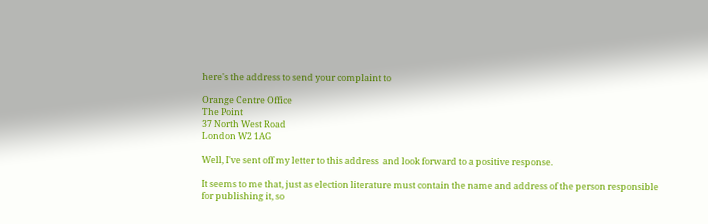here's the address to send your complaint to

Orange Centre Office
The Point
37 North West Road
London W2 1AG

Well, I've sent off my letter to this address  and look forward to a positive response.

It seems to me that, just as election literature must contain the name and address of the person responsible for publishing it, so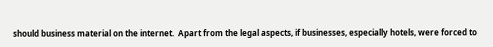should business material on the internet.  Apart from the legal aspects, if businesses, especially hotels, were forced to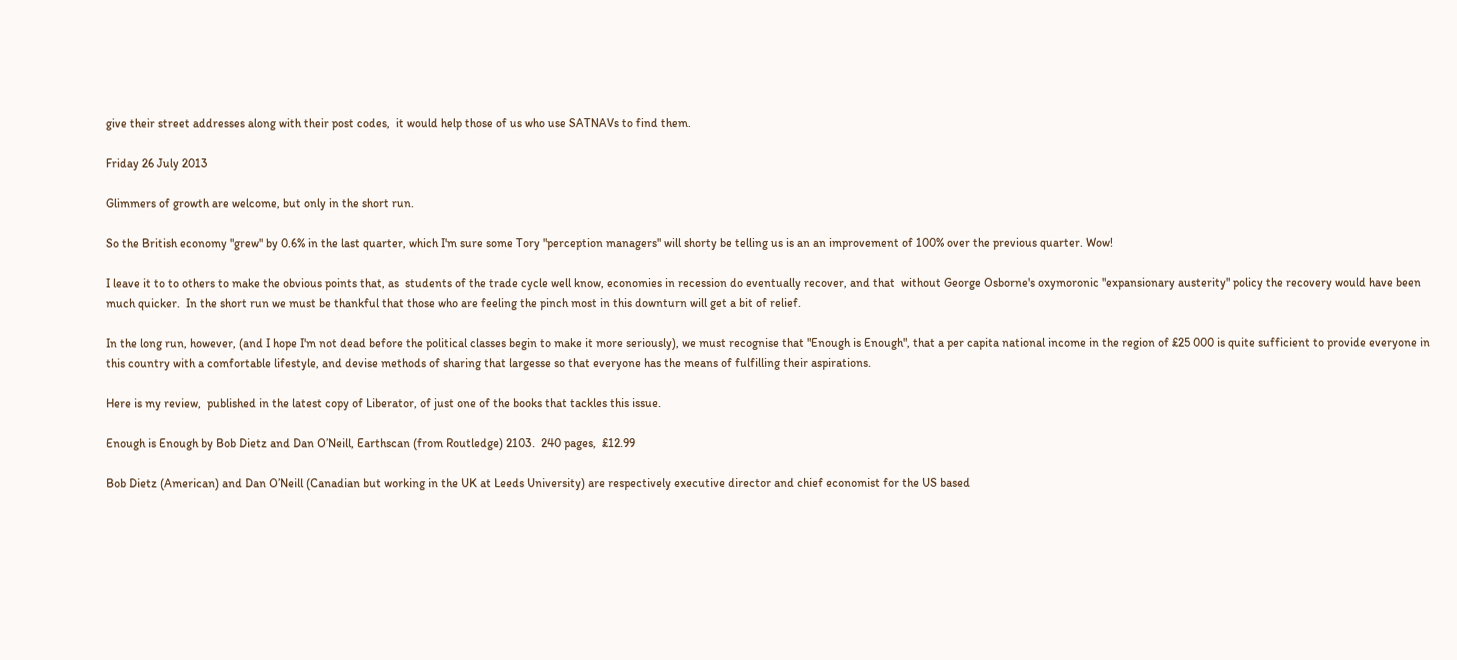give their street addresses along with their post codes,  it would help those of us who use SATNAVs to find them.

Friday 26 July 2013

Glimmers of growth are welcome, but only in the short run.

So the British economy "grew" by 0.6% in the last quarter, which I'm sure some Tory "perception managers" will shorty be telling us is an an improvement of 100% over the previous quarter. Wow!

I leave it to to others to make the obvious points that, as  students of the trade cycle well know, economies in recession do eventually recover, and that  without George Osborne's oxymoronic "expansionary austerity" policy the recovery would have been much quicker.  In the short run we must be thankful that those who are feeling the pinch most in this downturn will get a bit of relief.

In the long run, however, (and I hope I'm not dead before the political classes begin to make it more seriously), we must recognise that "Enough is Enough", that a per capita national income in the region of £25 000 is quite sufficient to provide everyone in this country with a comfortable lifestyle, and devise methods of sharing that largesse so that everyone has the means of fulfilling their aspirations.

Here is my review,  published in the latest copy of Liberator, of just one of the books that tackles this issue.

Enough is Enough by Bob Dietz and Dan O’Neill, Earthscan (from Routledge) 2103.  240 pages,  £12.99

Bob Dietz (American) and Dan O’Neill (Canadian but working in the UK at Leeds University) are respectively executive director and chief economist for the US based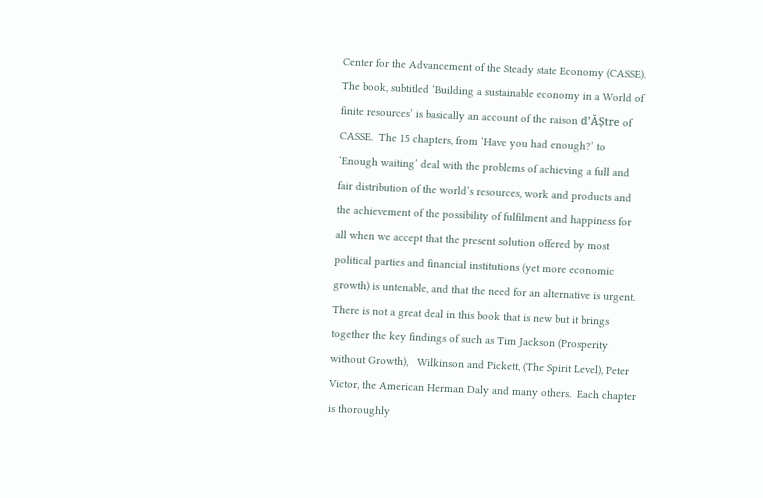Center for the Advancement of the Steady state Economy (CASSE).  The book, subtitled ‘Building a sustainable economy in a World of finite resources’ is basically an account of the raison d’ĂȘtre of CASSE.  The 15 chapters, from ‘Have you had enough?’ to ‘Enough waiting’ deal with the problems of achieving a full and fair distribution of the world’s resources, work and products and the achievement of the possibility of fulfilment and happiness for all when we accept that the present solution offered by most political parties and financial institutions (yet more economic growth) is untenable, and that the need for an alternative is urgent.
There is not a great deal in this book that is new but it brings together the key findings of such as Tim Jackson (Prosperity without Growth),   Wilkinson and Pickett, (The Spirit Level), Peter Victor, the American Herman Daly and many others.  Each chapter is thoroughly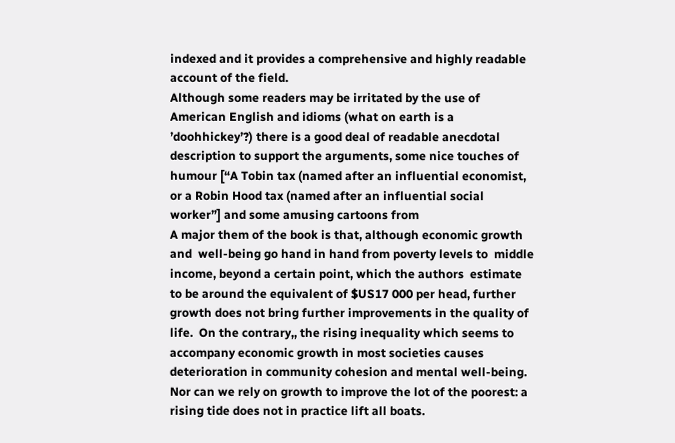indexed and it provides a comprehensive and highly readable account of the field.
Although some readers may be irritated by the use of American English and idioms (what on earth is a ’doohhickey’?) there is a good deal of readable anecdotal description to support the arguments, some nice touches of humour [“A Tobin tax (named after an influential economist, or a Robin Hood tax (named after an influential social worker”] and some amusing cartoons from
A major them of the book is that, although economic growth and  well-being go hand in hand from poverty levels to  middle income, beyond a certain point, which the authors  estimate to be around the equivalent of $US17 000 per head, further growth does not bring further improvements in the quality of life.  On the contrary,, the rising inequality which seems to accompany economic growth in most societies causes deterioration in community cohesion and mental well-being.  Nor can we rely on growth to improve the lot of the poorest: a rising tide does not in practice lift all boats.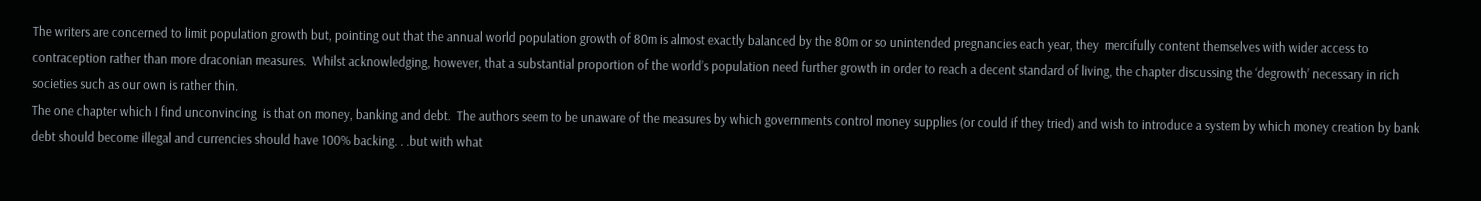The writers are concerned to limit population growth but, pointing out that the annual world population growth of 80m is almost exactly balanced by the 80m or so unintended pregnancies each year, they  mercifully content themselves with wider access to contraception rather than more draconian measures.  Whilst acknowledging, however, that a substantial proportion of the world’s population need further growth in order to reach a decent standard of living, the chapter discussing the ‘degrowth’ necessary in rich societies such as our own is rather thin.
The one chapter which I find unconvincing  is that on money, banking and debt.  The authors seem to be unaware of the measures by which governments control money supplies (or could if they tried) and wish to introduce a system by which money creation by bank debt should become illegal and currencies should have 100% backing. . .but with what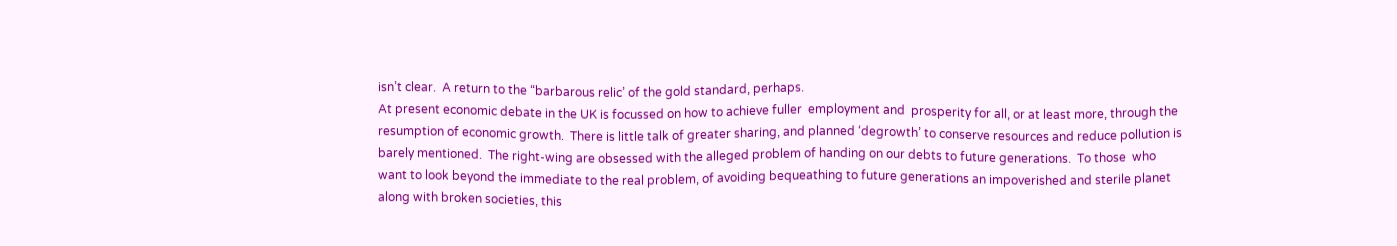isn’t clear.  A return to the “barbarous relic’ of the gold standard, perhaps.
At present economic debate in the UK is focussed on how to achieve fuller  employment and  prosperity for all, or at least more, through the resumption of economic growth.  There is little talk of greater sharing, and planned ‘degrowth’ to conserve resources and reduce pollution is barely mentioned.  The right-wing are obsessed with the alleged problem of handing on our debts to future generations.  To those  who want to look beyond the immediate to the real problem, of avoiding bequeathing to future generations an impoverished and sterile planet along with broken societies, this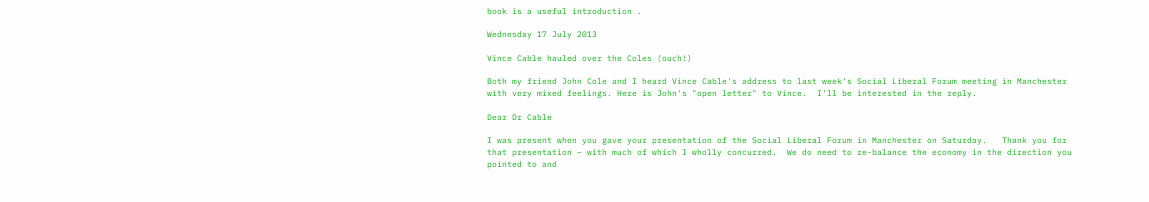book is a useful introduction .

Wednesday 17 July 2013

Vince Cable hauled over the Coles (ouch!)

Both my friend John Cole and I heard Vince Cable's address to last week's Social Liberal Forum meeting in Manchester with very mixed feelings. Here is John's "open letter" to Vince.  I'll be interested in the reply.

Dear Dr Cable

I was present when you gave your presentation of the Social Liberal Forum in Manchester on Saturday.   Thank you for that presentation – with much of which I wholly concurred.  We do need to re-balance the economy in the direction you pointed to and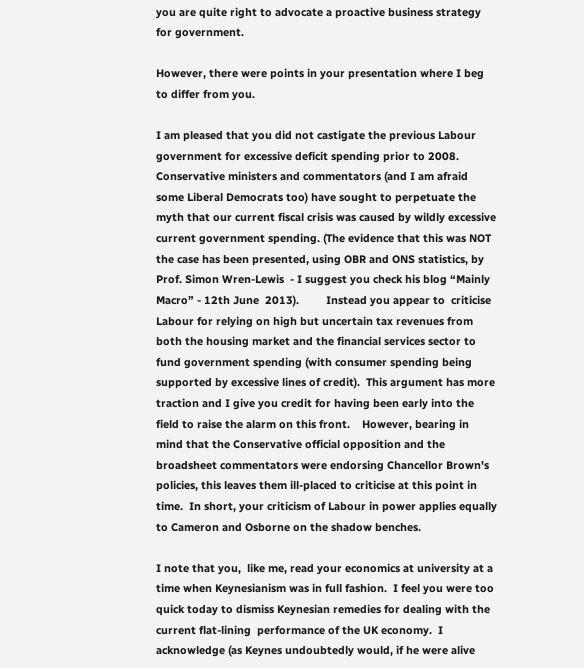you are quite right to advocate a proactive business strategy for government.

However, there were points in your presentation where I beg to differ from you.

I am pleased that you did not castigate the previous Labour government for excessive deficit spending prior to 2008.  Conservative ministers and commentators (and I am afraid some Liberal Democrats too) have sought to perpetuate the myth that our current fiscal crisis was caused by wildly excessive current government spending. (The evidence that this was NOT the case has been presented, using OBR and ONS statistics, by Prof. Simon Wren-Lewis  - I suggest you check his blog “Mainly Macro” - 12th June  2013).         Instead you appear to  criticise Labour for relying on high but uncertain tax revenues from both the housing market and the financial services sector to fund government spending (with consumer spending being supported by excessive lines of credit).  This argument has more traction and I give you credit for having been early into the field to raise the alarm on this front.    However, bearing in mind that the Conservative official opposition and the   broadsheet commentators were endorsing Chancellor Brown's policies, this leaves them ill-placed to criticise at this point in time.  In short, your criticism of Labour in power applies equally to Cameron and Osborne on the shadow benches.

I note that you,  like me, read your economics at university at a time when Keynesianism was in full fashion.  I feel you were too quick today to dismiss Keynesian remedies for dealing with the current flat-lining  performance of the UK economy.  I acknowledge (as Keynes undoubtedly would, if he were alive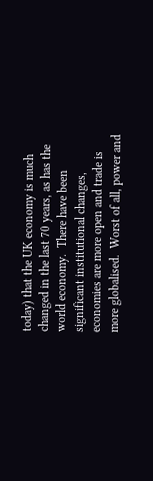today) that the UK economy is much changed in the last 70 years, as has the world economy.  There have been significant institutional changes, economies are more open and trade is more globalised.  Worst of all, power and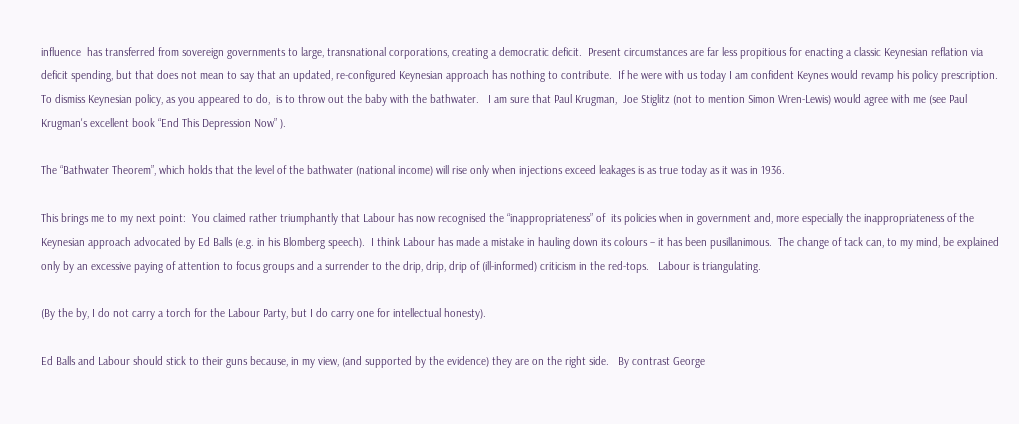influence  has transferred from sovereign governments to large, transnational corporations, creating a democratic deficit.  Present circumstances are far less propitious for enacting a classic Keynesian reflation via deficit spending, but that does not mean to say that an updated, re-configured Keynesian approach has nothing to contribute.  If he were with us today I am confident Keynes would revamp his policy prescription.  To dismiss Keynesian policy, as you appeared to do,  is to throw out the baby with the bathwater.   I am sure that Paul Krugman,  Joe Stiglitz (not to mention Simon Wren-Lewis) would agree with me (see Paul Krugman's excellent book “End This Depression Now” ).

The “Bathwater Theorem”, which holds that the level of the bathwater (national income) will rise only when injections exceed leakages is as true today as it was in 1936.

This brings me to my next point:  You claimed rather triumphantly that Labour has now recognised the “inappropriateness” of  its policies when in government and, more especially the inappropriateness of the Keynesian approach advocated by Ed Balls (e.g. in his Blomberg speech).  I think Labour has made a mistake in hauling down its colours – it has been pusillanimous.  The change of tack can, to my mind, be explained only by an excessive paying of attention to focus groups and a surrender to the drip, drip, drip of (ill-informed) criticism in the red-tops.   Labour is triangulating.

(By the by, I do not carry a torch for the Labour Party, but I do carry one for intellectual honesty).

Ed Balls and Labour should stick to their guns because, in my view, (and supported by the evidence) they are on the right side.   By contrast George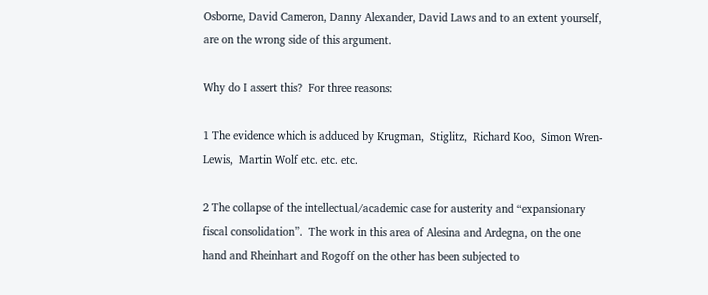Osborne, David Cameron, Danny Alexander, David Laws and to an extent yourself, are on the wrong side of this argument.

Why do I assert this?  For three reasons:

1 The evidence which is adduced by Krugman,  Stiglitz,  Richard Koo,  Simon Wren-Lewis,  Martin Wolf etc. etc. etc.

2 The collapse of the intellectual/academic case for austerity and “expansionary fiscal consolidation”.  The work in this area of Alesina and Ardegna, on the one hand and Rheinhart and Rogoff on the other has been subjected to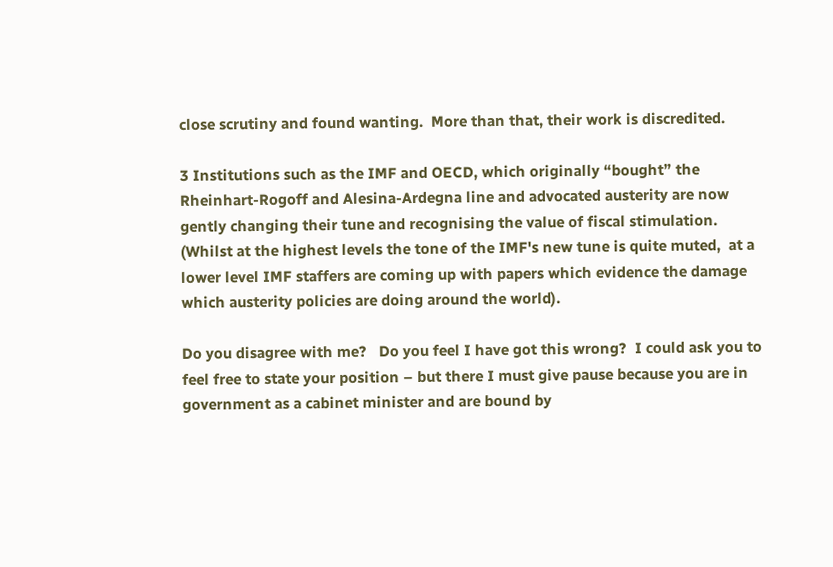close scrutiny and found wanting.  More than that, their work is discredited.

3 Institutions such as the IMF and OECD, which originally “bought” the Rheinhart-Rogoff and Alesina-Ardegna line and advocated austerity are now gently changing their tune and recognising the value of fiscal stimulation.  (Whilst at the highest levels the tone of the IMF's new tune is quite muted,  at a lower level IMF staffers are coming up with papers which evidence the damage which austerity policies are doing around the world).

Do you disagree with me?   Do you feel I have got this wrong?  I could ask you to feel free to state your position – but there I must give pause because you are in government as a cabinet minister and are bound by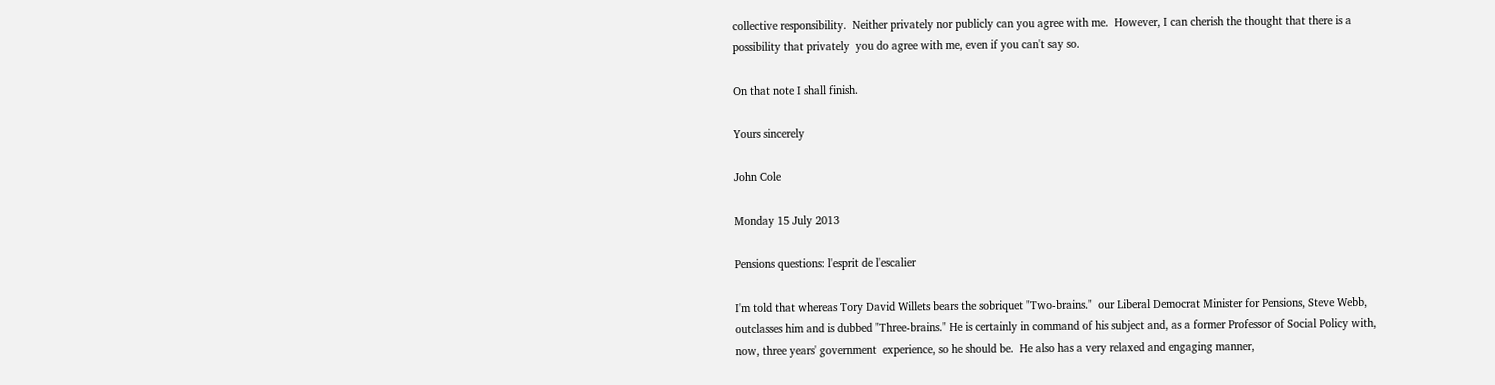collective responsibility.  Neither privately nor publicly can you agree with me.  However, I can cherish the thought that there is a possibility that privately  you do agree with me, even if you can't say so.

On that note I shall finish.

Yours sincerely

John Cole

Monday 15 July 2013

Pensions questions: l'esprit de l'escalier

I'm told that whereas Tory David Willets bears the sobriquet "Two-brains."  our Liberal Democrat Minister for Pensions, Steve Webb, outclasses him and is dubbed "Three-brains." He is certainly in command of his subject and, as a former Professor of Social Policy with, now, three years' government  experience, so he should be.  He also has a very relaxed and engaging manner,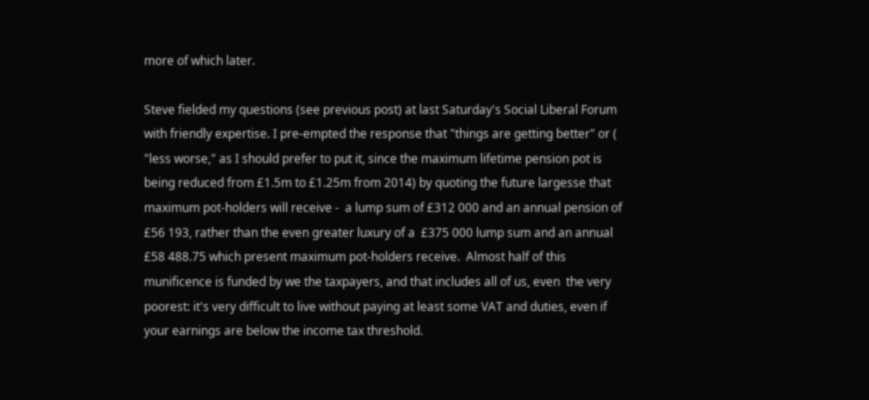more of which later.

Steve fielded my questions (see previous post) at last Saturday's Social Liberal Forum with friendly expertise. I pre-empted the response that "things are getting better" or ( "less worse," as I should prefer to put it, since the maximum lifetime pension pot is being reduced from £1.5m to £1.25m from 2014) by quoting the future largesse that maximum pot-holders will receive -  a lump sum of £312 000 and an annual pension of £56 193, rather than the even greater luxury of a  £375 000 lump sum and an annual £58 488.75 which present maximum pot-holders receive.  Almost half of this   munificence is funded by we the taxpayers, and that includes all of us, even  the very poorest: it's very difficult to live without paying at least some VAT and duties, even if your earnings are below the income tax threshold.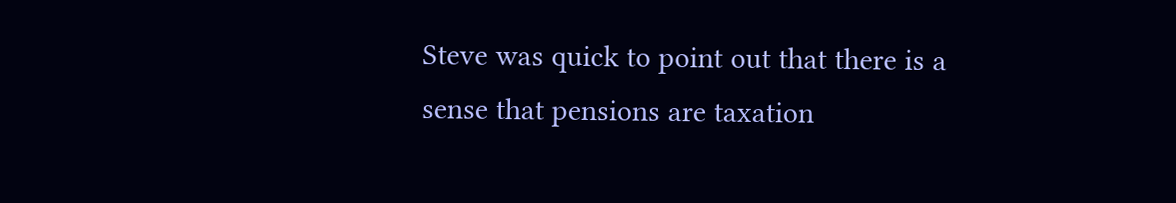Steve was quick to point out that there is a sense that pensions are taxation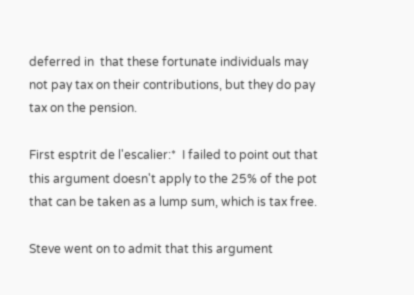deferred in  that these fortunate individuals may not pay tax on their contributions, but they do pay tax on the pension.

First esptrit de l'escalier:*  I failed to point out that this argument doesn't apply to the 25% of the pot that can be taken as a lump sum, which is tax free.

Steve went on to admit that this argument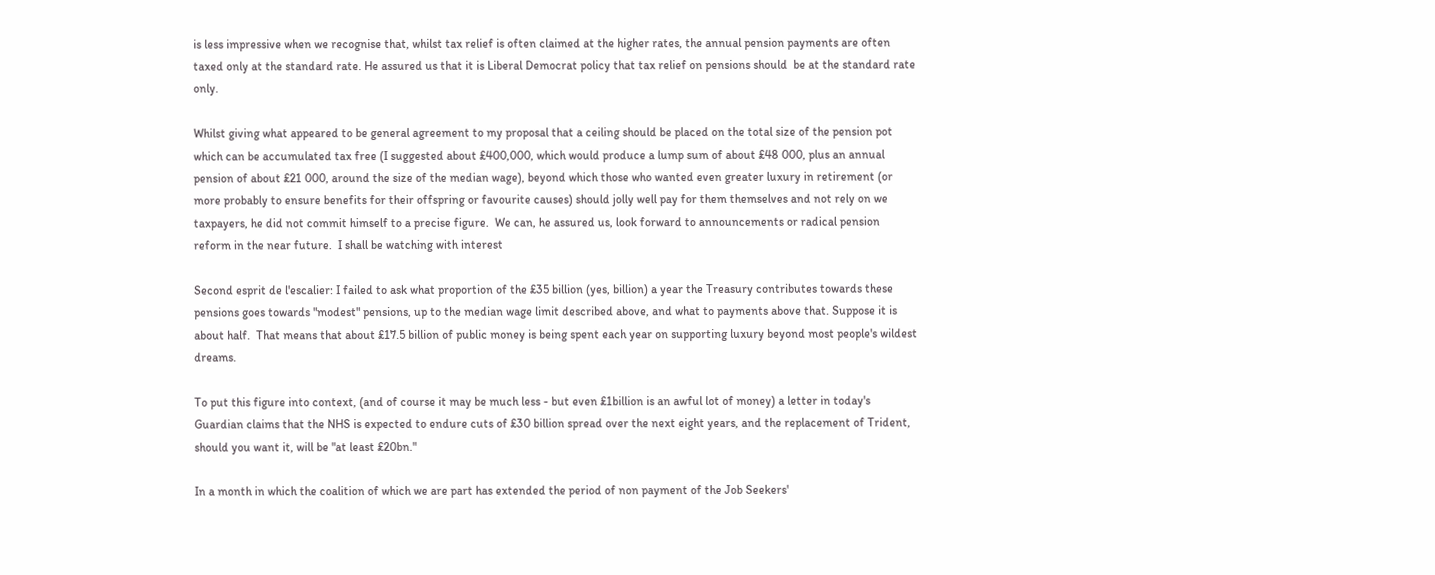is less impressive when we recognise that, whilst tax relief is often claimed at the higher rates, the annual pension payments are often taxed only at the standard rate. He assured us that it is Liberal Democrat policy that tax relief on pensions should  be at the standard rate only.

Whilst giving what appeared to be general agreement to my proposal that a ceiling should be placed on the total size of the pension pot which can be accumulated tax free (I suggested about £400,000, which would produce a lump sum of about £48 000, plus an annual pension of about £21 000, around the size of the median wage), beyond which those who wanted even greater luxury in retirement (or more probably to ensure benefits for their offspring or favourite causes) should jolly well pay for them themselves and not rely on we taxpayers, he did not commit himself to a precise figure.  We can, he assured us, look forward to announcements or radical pension reform in the near future.  I shall be watching with interest

Second esprit de l'escalier: I failed to ask what proportion of the £35 billion (yes, billion) a year the Treasury contributes towards these pensions goes towards "modest" pensions, up to the median wage limit described above, and what to payments above that. Suppose it is about half.  That means that about £17.5 billion of public money is being spent each year on supporting luxury beyond most people's wildest dreams.

To put this figure into context, (and of course it may be much less - but even £1billion is an awful lot of money) a letter in today's Guardian claims that the NHS is expected to endure cuts of £30 billion spread over the next eight years, and the replacement of Trident, should you want it, will be "at least £20bn."

In a month in which the coalition of which we are part has extended the period of non payment of the Job Seekers'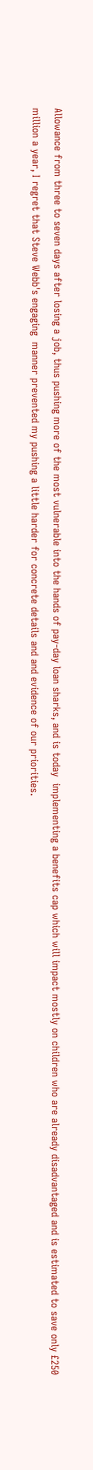Allowance from three to seven days after losing a job, thus pushing more of the most vulnerable into the hands of pay-day loan sharks, and is today  implementing a benefits cap which will impact mostly on children who are already disadvantaged and is estimated to save only £250 million a year, I regret that Steve Webb's engaging  manner prevented my pushing a little harder for concrete details and and evidence of our priorities.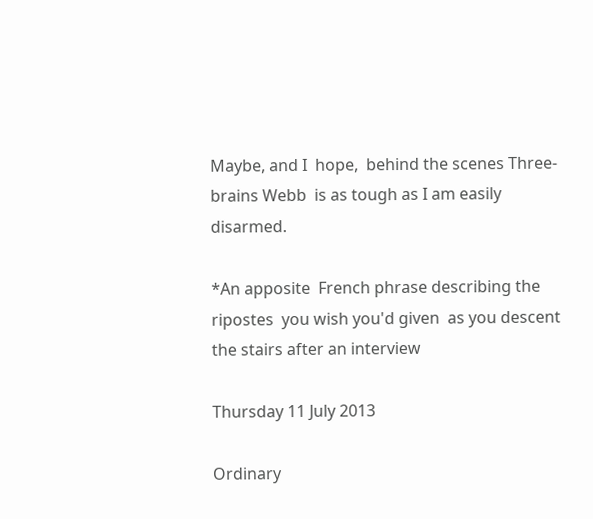Maybe, and I  hope,  behind the scenes Three-brains Webb  is as tough as I am easily disarmed.

*An apposite  French phrase describing the ripostes  you wish you'd given  as you descent the stairs after an interview

Thursday 11 July 2013

Ordinary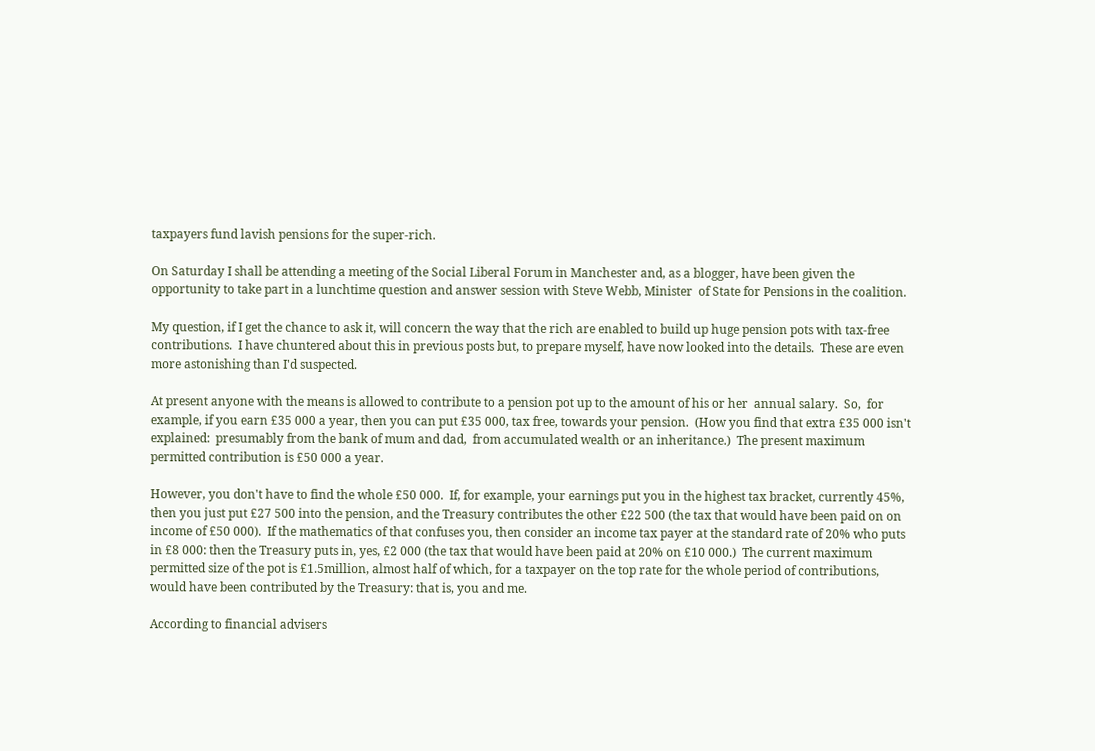taxpayers fund lavish pensions for the super-rich.

On Saturday I shall be attending a meeting of the Social Liberal Forum in Manchester and, as a blogger, have been given the opportunity to take part in a lunchtime question and answer session with Steve Webb, Minister  of State for Pensions in the coalition.

My question, if I get the chance to ask it, will concern the way that the rich are enabled to build up huge pension pots with tax-free contributions.  I have chuntered about this in previous posts but, to prepare myself, have now looked into the details.  These are even more astonishing than I'd suspected.

At present anyone with the means is allowed to contribute to a pension pot up to the amount of his or her  annual salary.  So,  for example, if you earn £35 000 a year, then you can put £35 000, tax free, towards your pension.  (How you find that extra £35 000 isn't explained:  presumably from the bank of mum and dad,  from accumulated wealth or an inheritance.)  The present maximum permitted contribution is £50 000 a year.

However, you don't have to find the whole £50 000.  If, for example, your earnings put you in the highest tax bracket, currently 45%, then you just put £27 500 into the pension, and the Treasury contributes the other £22 500 (the tax that would have been paid on on income of £50 000).  If the mathematics of that confuses you, then consider an income tax payer at the standard rate of 20% who puts in £8 000: then the Treasury puts in, yes, £2 000 (the tax that would have been paid at 20% on £10 000.)  The current maximum permitted size of the pot is £1.5million, almost half of which, for a taxpayer on the top rate for the whole period of contributions,  would have been contributed by the Treasury: that is, you and me.

According to financial advisers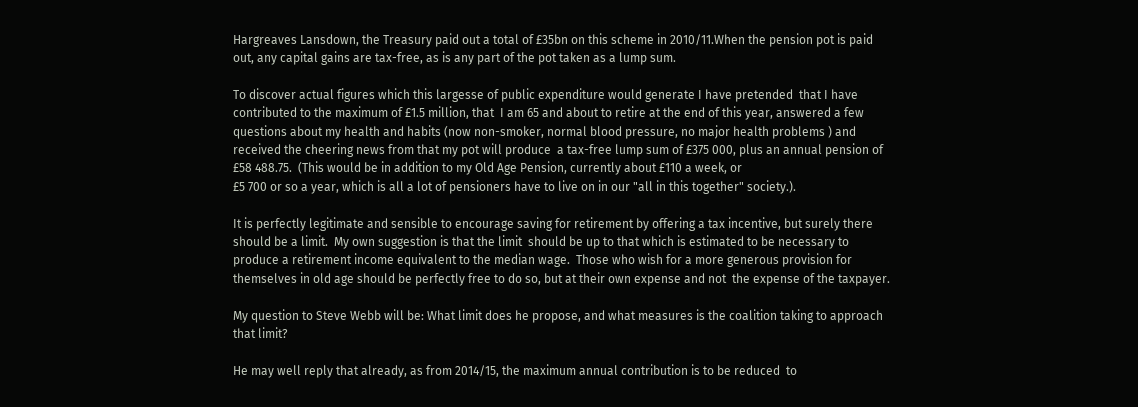Hargreaves Lansdown, the Treasury paid out a total of £35bn on this scheme in 2010/11.When the pension pot is paid out, any capital gains are tax-free, as is any part of the pot taken as a lump sum.

To discover actual figures which this largesse of public expenditure would generate I have pretended  that I have contributed to the maximum of £1.5 million, that  I am 65 and about to retire at the end of this year, answered a few questions about my health and habits (now non-smoker, normal blood pressure, no major health problems ) and received the cheering news from that my pot will produce  a tax-free lump sum of £375 000, plus an annual pension of £58 488.75.  (This would be in addition to my Old Age Pension, currently about £110 a week, or
£5 700 or so a year, which is all a lot of pensioners have to live on in our "all in this together" society.).

It is perfectly legitimate and sensible to encourage saving for retirement by offering a tax incentive, but surely there should be a limit.  My own suggestion is that the limit  should be up to that which is estimated to be necessary to produce a retirement income equivalent to the median wage.  Those who wish for a more generous provision for themselves in old age should be perfectly free to do so, but at their own expense and not  the expense of the taxpayer.

My question to Steve Webb will be: What limit does he propose, and what measures is the coalition taking to approach that limit?

He may well reply that already, as from 2014/15, the maximum annual contribution is to be reduced  to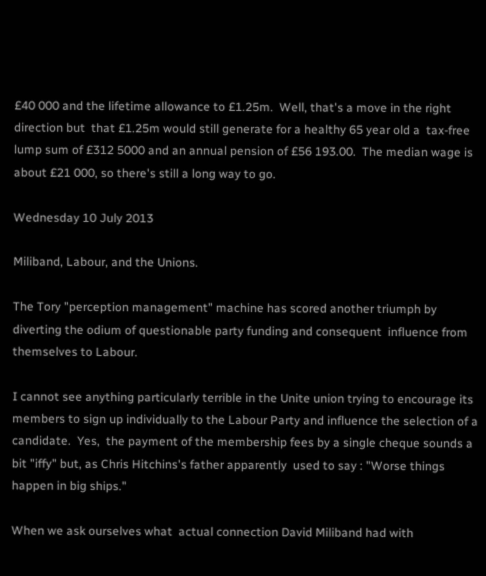£40 000 and the lifetime allowance to £1.25m.  Well, that's a move in the right direction but  that £1.25m would still generate for a healthy 65 year old a  tax-free lump sum of £312 5000 and an annual pension of £56 193.00.  The median wage is about £21 000, so there's still a long way to go.

Wednesday 10 July 2013

Miliband, Labour, and the Unions.

The Tory "perception management" machine has scored another triumph by diverting the odium of questionable party funding and consequent  influence from themselves to Labour.

I cannot see anything particularly terrible in the Unite union trying to encourage its members to sign up individually to the Labour Party and influence the selection of a candidate.  Yes,  the payment of the membership fees by a single cheque sounds a bit "iffy" but, as Chris Hitchins's father apparently  used to say : "Worse things happen in big ships."

When we ask ourselves what  actual connection David Miliband had with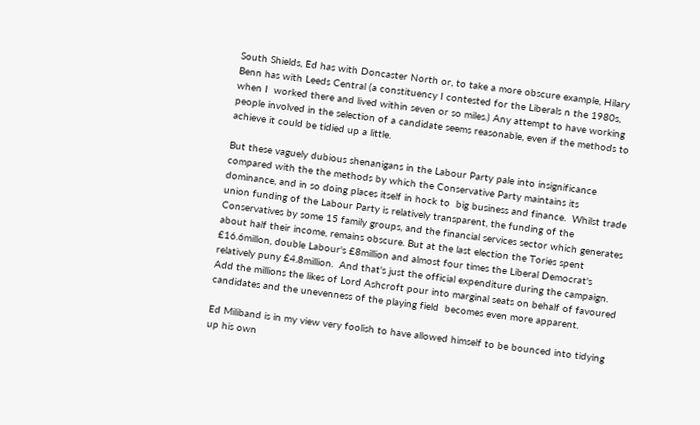South Shields, Ed has with Doncaster North or, to take a more obscure example, Hilary Benn has with Leeds Central (a constituency I contested for the Liberals n the 1980s, when I  worked there and lived within seven or so miles.) Any attempt to have working people involved in the selection of a candidate seems reasonable, even if the methods to achieve it could be tidied up a little.

But these vaguely dubious shenanigans in the Labour Party pale into insignificance compared with the the methods by which the Conservative Party maintains its dominance, and in so doing places itself in hock to  big business and finance.  Whilst trade union funding of the Labour Party is relatively transparent, the funding of the Conservatives by some 15 family groups, and the financial services sector which generates about half their income, remains obscure. But at the last election the Tories spent £16.6millon, double Labour's £8million and almost four times the Liberal Democrat's relatively puny £4.8million.  And that's just the official expenditure during the campaign.  Add the millions the likes of Lord Ashcroft pour into marginal seats on behalf of favoured candidates and the unevenness of the playing field  becomes even more apparent.

Ed Miliband is in my view very foolish to have allowed himself to be bounced into tidying up his own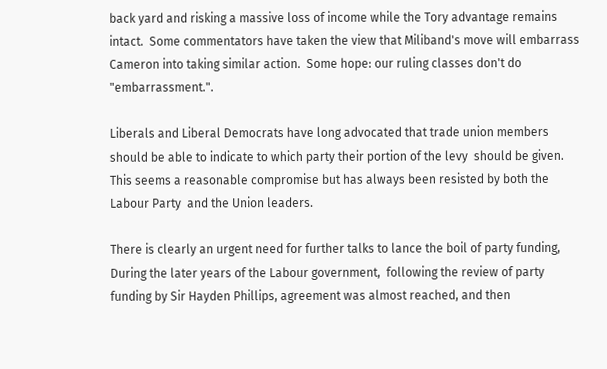back yard and risking a massive loss of income while the Tory advantage remains intact.  Some commentators have taken the view that Miliband's move will embarrass Cameron into taking similar action.  Some hope: our ruling classes don't do "embarrassment.".

Liberals and Liberal Democrats have long advocated that trade union members should be able to indicate to which party their portion of the levy  should be given.  This seems a reasonable compromise but has always been resisted by both the Labour Party  and the Union leaders.

There is clearly an urgent need for further talks to lance the boil of party funding, During the later years of the Labour government,  following the review of party funding by Sir Hayden Phillips, agreement was almost reached, and then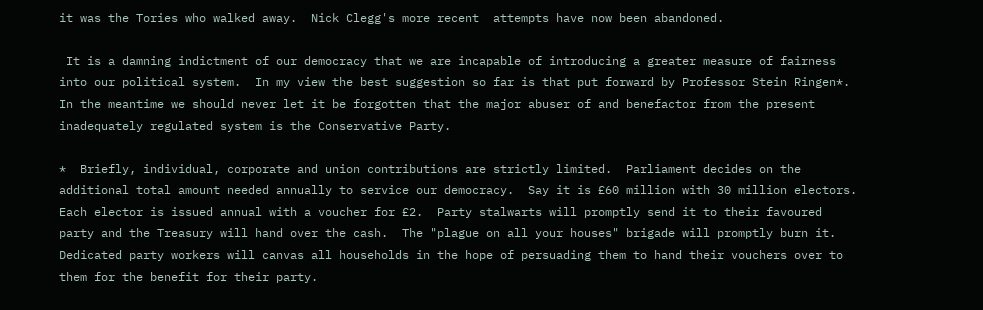it was the Tories who walked away.  Nick Clegg's more recent  attempts have now been abandoned.

 It is a damning indictment of our democracy that we are incapable of introducing a greater measure of fairness into our political system.  In my view the best suggestion so far is that put forward by Professor Stein Ringen*.  In the meantime we should never let it be forgotten that the major abuser of and benefactor from the present inadequately regulated system is the Conservative Party.

*  Briefly, individual, corporate and union contributions are strictly limited.  Parliament decides on the additional total amount needed annually to service our democracy.  Say it is £60 million with 30 million electors.  Each elector is issued annual with a voucher for £2.  Party stalwarts will promptly send it to their favoured party and the Treasury will hand over the cash.  The "plague on all your houses" brigade will promptly burn it.  Dedicated party workers will canvas all households in the hope of persuading them to hand their vouchers over to them for the benefit for their party.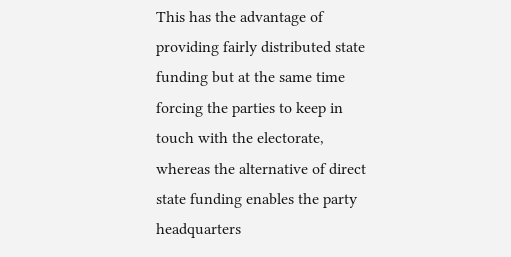This has the advantage of providing fairly distributed state funding but at the same time forcing the parties to keep in touch with the electorate,  whereas the alternative of direct state funding enables the party headquarters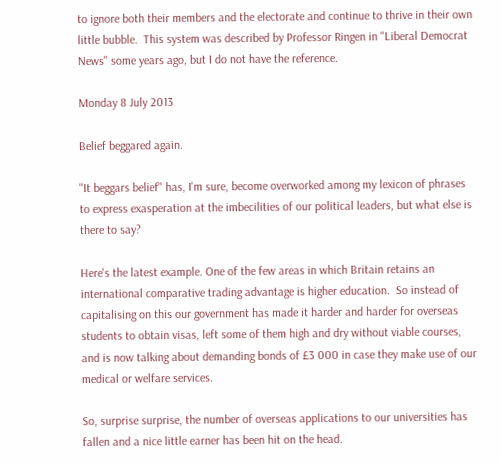to ignore both their members and the electorate and continue to thrive in their own little bubble.  This system was described by Professor Ringen in "Liberal Democrat News" some years ago, but I do not have the reference.

Monday 8 July 2013

Belief beggared again.

"It beggars belief" has, I'm sure, become overworked among my lexicon of phrases to express exasperation at the imbecilities of our political leaders, but what else is there to say?

Here's the latest example. One of the few areas in which Britain retains an international comparative trading advantage is higher education.  So instead of capitalising on this our government has made it harder and harder for overseas students to obtain visas, left some of them high and dry without viable courses, and is now talking about demanding bonds of £3 000 in case they make use of our medical or welfare services.

So, surprise surprise, the number of overseas applications to our universities has fallen and a nice little earner has been hit on the head.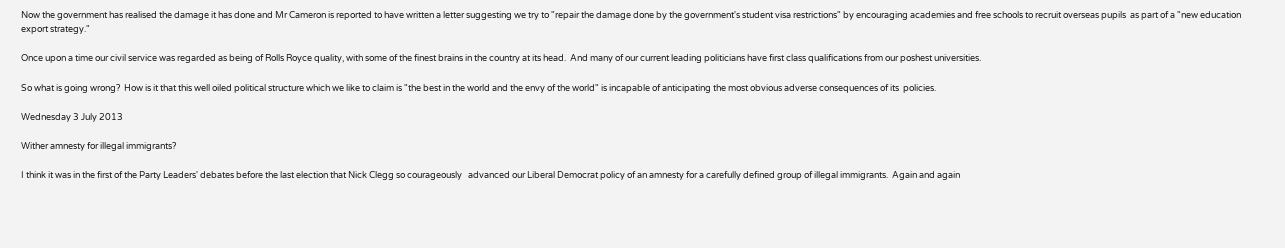Now the government has realised the damage it has done and Mr Cameron is reported to have written a letter suggesting we try to "repair the damage done by the government's student visa restrictions" by encouraging academies and free schools to recruit overseas pupils  as part of a "new education export strategy."

Once upon a time our civil service was regarded as being of Rolls Royce quality, with some of the finest brains in the country at its head.  And many of our current leading politicians have first class qualifications from our poshest universities.

So what is going wrong?  How is it that this well oiled political structure which we like to claim is "the best in the world and the envy of the world" is incapable of anticipating the most obvious adverse consequences of its  policies.

Wednesday 3 July 2013

Wither amnesty for illegal immigrants?

I think it was in the first of the Party Leaders' debates before the last election that Nick Clegg so courageously   advanced our Liberal Democrat policy of an amnesty for a carefully defined group of illegal immigrants.  Again and again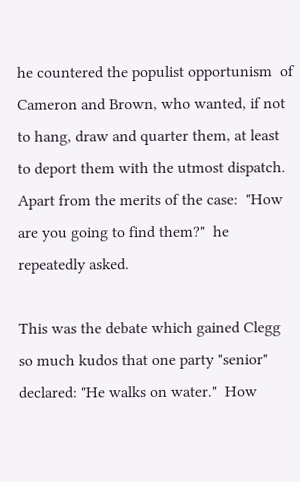he countered the populist opportunism  of Cameron and Brown, who wanted, if not to hang, draw and quarter them, at least  to deport them with the utmost dispatch.  Apart from the merits of the case:  "How are you going to find them?"  he repeatedly asked.

This was the debate which gained Clegg so much kudos that one party "senior" declared: "He walks on water."  How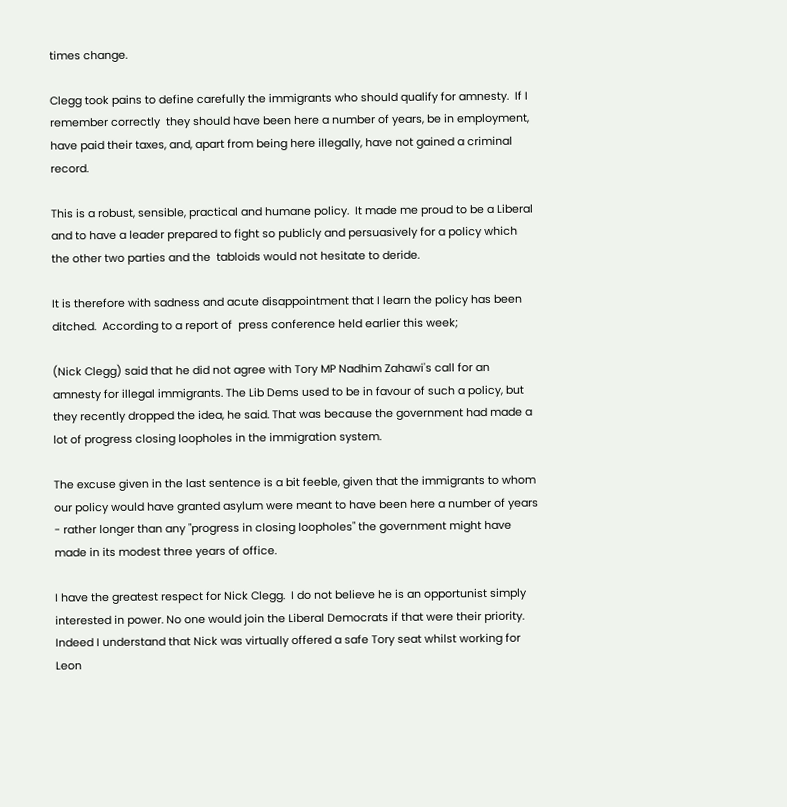times change.

Clegg took pains to define carefully the immigrants who should qualify for amnesty.  If I remember correctly  they should have been here a number of years, be in employment, have paid their taxes, and, apart from being here illegally, have not gained a criminal record.

This is a robust, sensible, practical and humane policy.  It made me proud to be a Liberal and to have a leader prepared to fight so publicly and persuasively for a policy which the other two parties and the  tabloids would not hesitate to deride.

It is therefore with sadness and acute disappointment that I learn the policy has been ditched.  According to a report of  press conference held earlier this week;

(Nick Clegg) said that he did not agree with Tory MP Nadhim Zahawi's call for an amnesty for illegal immigrants. The Lib Dems used to be in favour of such a policy, but they recently dropped the idea, he said. That was because the government had made a lot of progress closing loopholes in the immigration system.

The excuse given in the last sentence is a bit feeble, given that the immigrants to whom our policy would have granted asylum were meant to have been here a number of years - rather longer than any "progress in closing loopholes" the government might have made in its modest three years of office.

I have the greatest respect for Nick Clegg.  I do not believe he is an opportunist simply interested in power. No one would join the Liberal Democrats if that were their priority.  Indeed I understand that Nick was virtually offered a safe Tory seat whilst working for Leon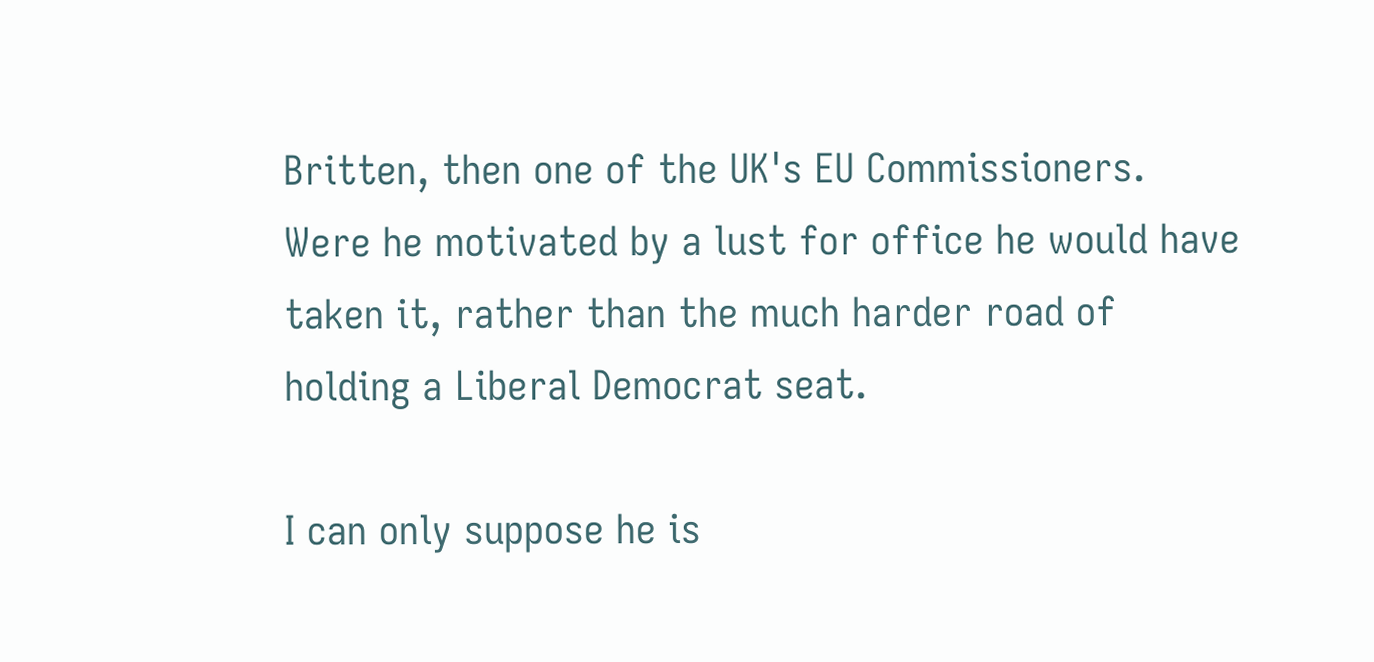Britten, then one of the UK's EU Commissioners.  Were he motivated by a lust for office he would have taken it, rather than the much harder road of  holding a Liberal Democrat seat.

I can only suppose he is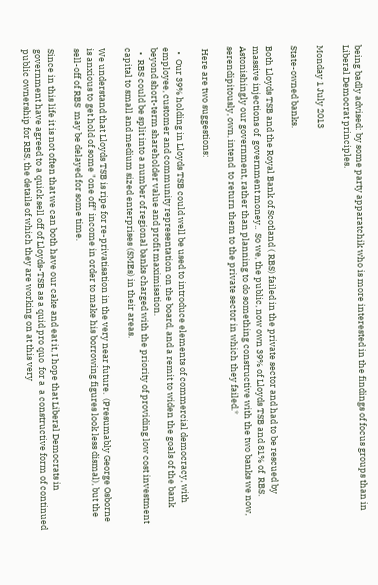being badly advised: by some party apparatchik who is more interested in the findings of focus groups than in Liberal Democrat principles.

Monday 1 July 2013

State-owned banks.

Both Lloyds TSB and the Royal Bank of Scotland ( RBS) failed in the private sector and had to be rescued by  massive injections of  government money..  So we, the public, now own 39% of Lloyds TSB and 81% of  RBS.  Astonishingly our government, rather than planning to do something constructive with the two banks we now, serendipitously, own, intend  to return them to the private sector in which they failed.*

 Here are two suggestions:

  •  Our 39% holding in Lloyds TSB could well be used to introduce elements of commercial democracy, with  employee, customer and community representation on the board, and a remit to widen the goals of the bank beyond short-term shareholder value and profit maximisation.
  •  RBS could be split into a number of regional banks charged with the priority of providing low cost investment capital to small and medium sized enterprises (SMEs) in their areas.

We understand that Lloyds TSB is ripe for re-privatisation in the very near future.  (Presumably George Osborne is anxious to get hold of some "one off" income in order to make his borrowing figures look less dismal), but the sell-off of RBS  may be delayed for some time.

Since in this life it is not often that we can both have our cake and eat it, I hope that Liberal Democrats in government have agreed to a quick sell off of Lloyds-TSB as a quid pro quo  for a  a constructive form of continued public ownership for RBS, the details of which they are working on at this very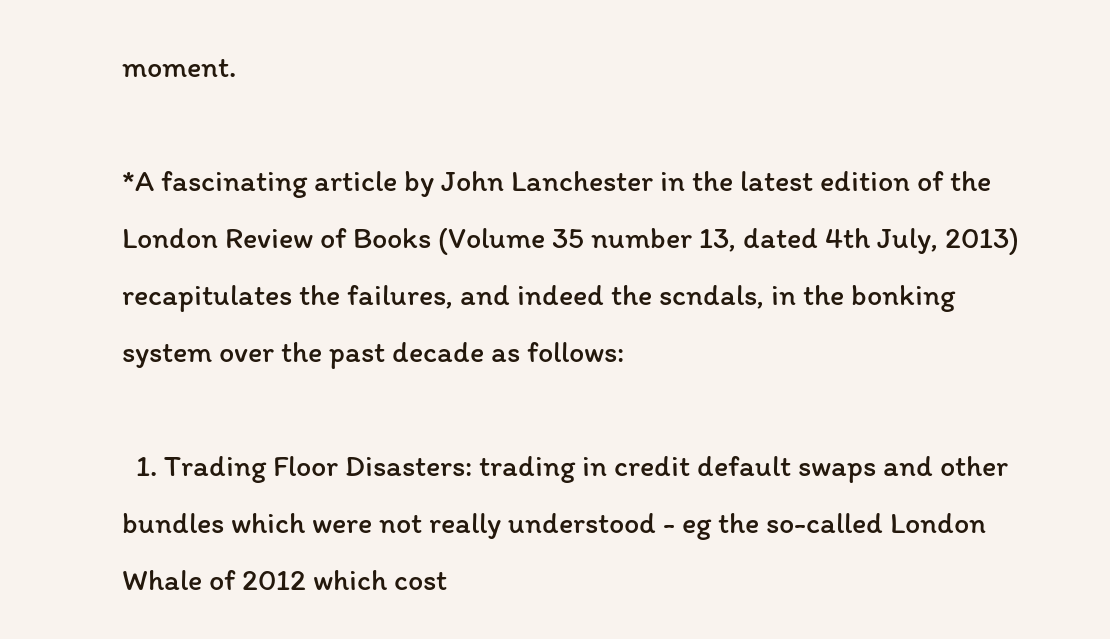moment.

*A fascinating article by John Lanchester in the latest edition of the London Review of Books (Volume 35 number 13, dated 4th July, 2013) recapitulates the failures, and indeed the scndals, in the bonking system over the past decade as follows:

  1. Trading Floor Disasters: trading in credit default swaps and other bundles which were not really understood - eg the so-called London Whale of 2012 which cost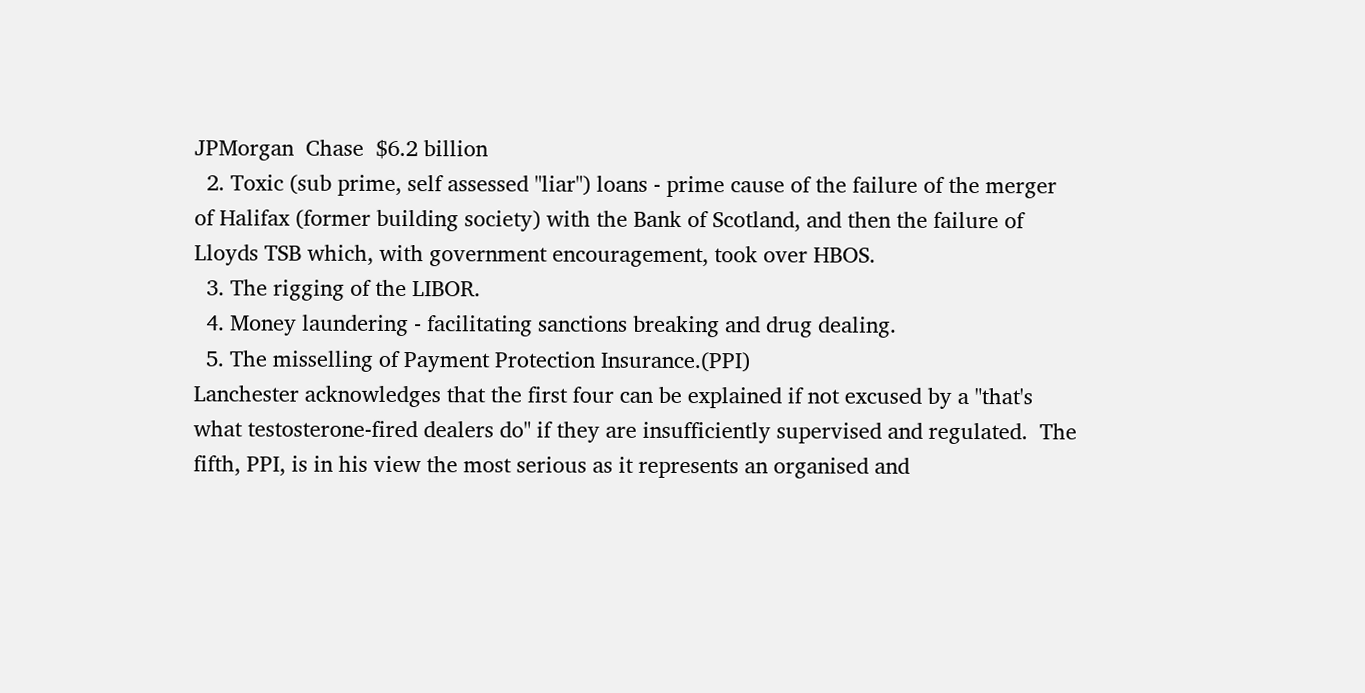JPMorgan  Chase  $6.2 billion
  2. Toxic (sub prime, self assessed "liar") loans - prime cause of the failure of the merger of Halifax (former building society) with the Bank of Scotland, and then the failure of Lloyds TSB which, with government encouragement, took over HBOS.
  3. The rigging of the LIBOR.
  4. Money laundering - facilitating sanctions breaking and drug dealing.
  5. The misselling of Payment Protection Insurance.(PPI)
Lanchester acknowledges that the first four can be explained if not excused by a "that's what testosterone-fired dealers do" if they are insufficiently supervised and regulated.  The fifth, PPI, is in his view the most serious as it represents an organised and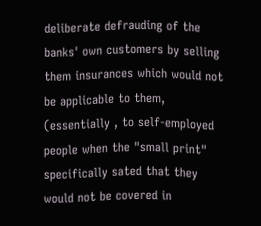deliberate defrauding of the banks' own customers by selling them insurances which would not be applicable to them, (essentially , to self-employed people when the "small print" specifically sated that they would not be covered in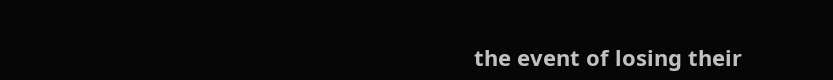the event of losing their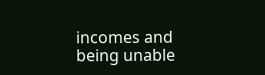incomes and being unable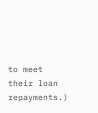to meet their loan repayments.)